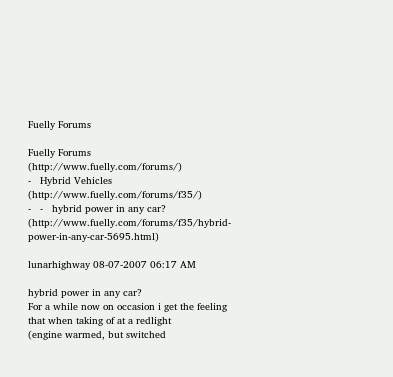Fuelly Forums

Fuelly Forums (http://www.fuelly.com/forums/)
-   Hybrid Vehicles (http://www.fuelly.com/forums/f35/)
-   -   hybrid power in any car? (http://www.fuelly.com/forums/f35/hybrid-power-in-any-car-5695.html)

lunarhighway 08-07-2007 06:17 AM

hybrid power in any car?
For a while now on occasion i get the feeling that when taking of at a redlight
(engine warmed, but switched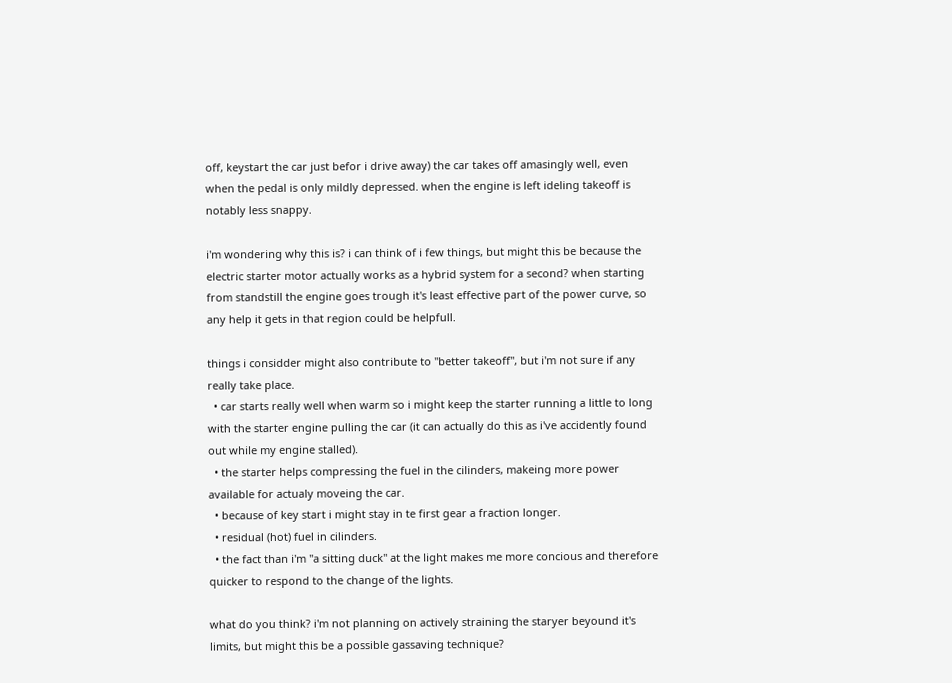off, keystart the car just befor i drive away) the car takes off amasingly well, even when the pedal is only mildly depressed. when the engine is left ideling takeoff is notably less snappy.

i'm wondering why this is? i can think of i few things, but might this be because the electric starter motor actually works as a hybrid system for a second? when starting from standstill the engine goes trough it's least effective part of the power curve, so any help it gets in that region could be helpfull.

things i considder might also contribute to "better takeoff", but i'm not sure if any really take place.
  • car starts really well when warm so i might keep the starter running a little to long with the starter engine pulling the car (it can actually do this as i've accidently found out while my engine stalled).
  • the starter helps compressing the fuel in the cilinders, makeing more power available for actualy moveing the car.
  • because of key start i might stay in te first gear a fraction longer.
  • residual (hot) fuel in cilinders.
  • the fact than i'm "a sitting duck" at the light makes me more concious and therefore quicker to respond to the change of the lights.

what do you think? i'm not planning on actively straining the staryer beyound it's limits, but might this be a possible gassaving technique?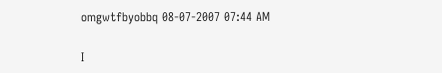omgwtfbyobbq 08-07-2007 07:44 AM

I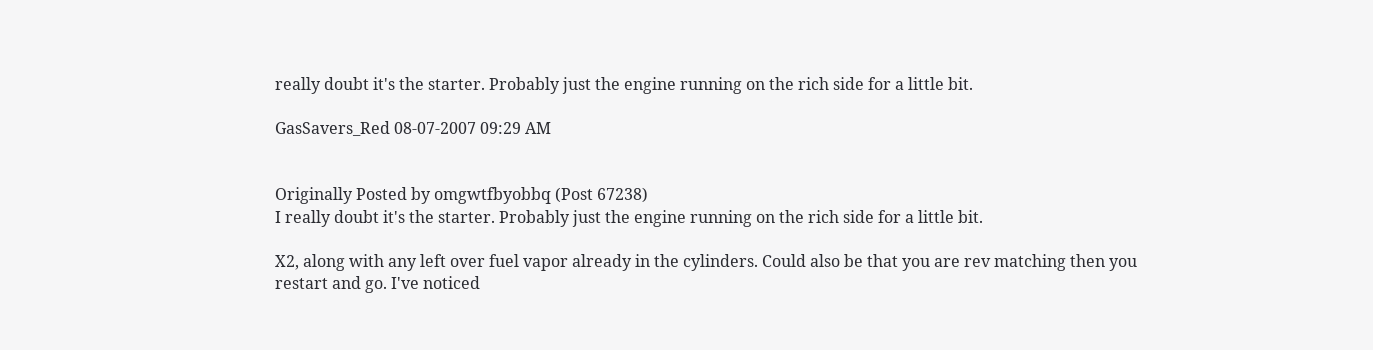really doubt it's the starter. Probably just the engine running on the rich side for a little bit.

GasSavers_Red 08-07-2007 09:29 AM


Originally Posted by omgwtfbyobbq (Post 67238)
I really doubt it's the starter. Probably just the engine running on the rich side for a little bit.

X2, along with any left over fuel vapor already in the cylinders. Could also be that you are rev matching then you restart and go. I've noticed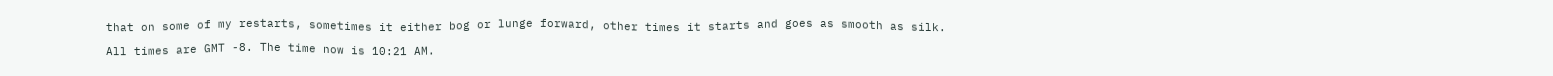that on some of my restarts, sometimes it either bog or lunge forward, other times it starts and goes as smooth as silk.

All times are GMT -8. The time now is 10:21 AM.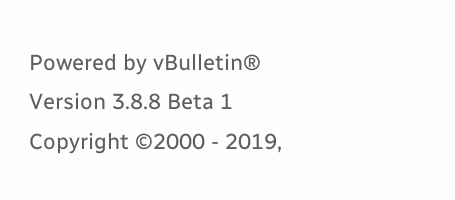Powered by vBulletin® Version 3.8.8 Beta 1
Copyright ©2000 - 2019,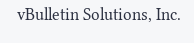vBulletin Solutions, Inc.